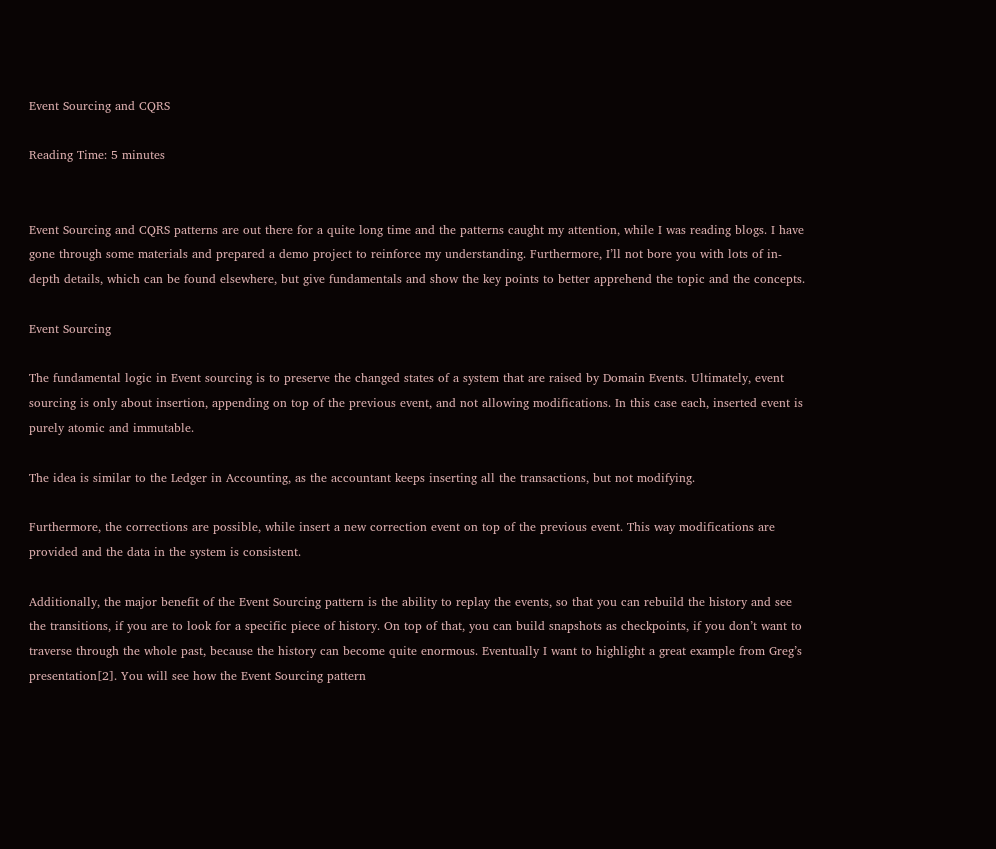Event Sourcing and CQRS

Reading Time: 5 minutes


Event Sourcing and CQRS patterns are out there for a quite long time and the patterns caught my attention, while I was reading blogs. I have gone through some materials and prepared a demo project to reinforce my understanding. Furthermore, I’ll not bore you with lots of in-depth details, which can be found elsewhere, but give fundamentals and show the key points to better apprehend the topic and the concepts.

Event Sourcing

The fundamental logic in Event sourcing is to preserve the changed states of a system that are raised by Domain Events. Ultimately, event sourcing is only about insertion, appending on top of the previous event, and not allowing modifications. In this case each, inserted event is purely atomic and immutable.

The idea is similar to the Ledger in Accounting, as the accountant keeps inserting all the transactions, but not modifying.

Furthermore, the corrections are possible, while insert a new correction event on top of the previous event. This way modifications are provided and the data in the system is consistent.

Additionally, the major benefit of the Event Sourcing pattern is the ability to replay the events, so that you can rebuild the history and see the transitions, if you are to look for a specific piece of history. On top of that, you can build snapshots as checkpoints, if you don’t want to traverse through the whole past, because the history can become quite enormous. Eventually I want to highlight a great example from Greg’s presentation[2]. You will see how the Event Sourcing pattern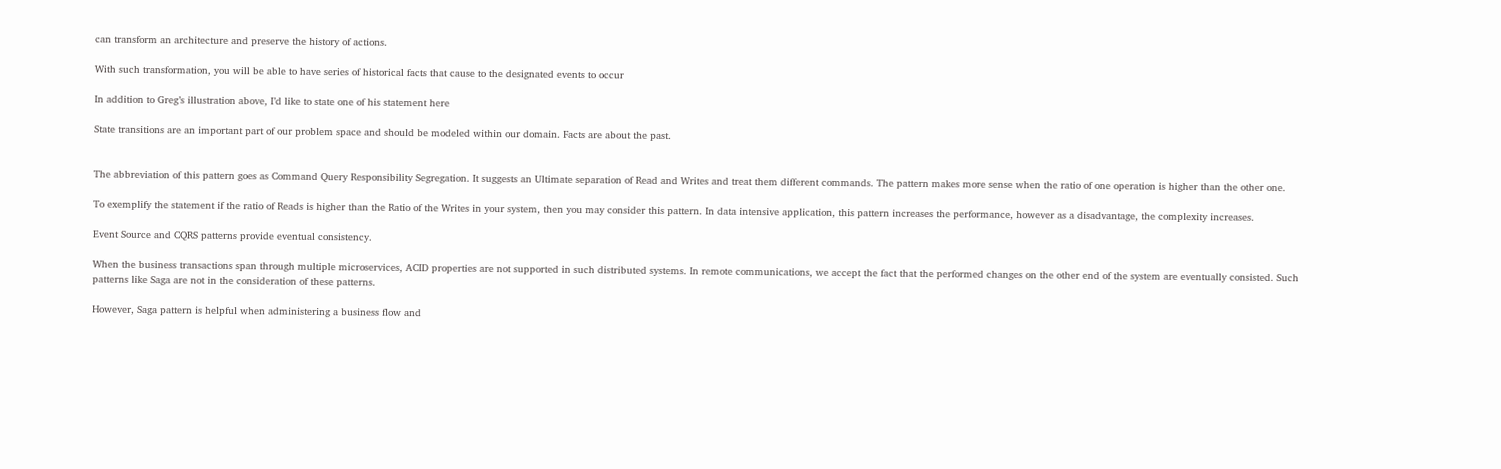can transform an architecture and preserve the history of actions.

With such transformation, you will be able to have series of historical facts that cause to the designated events to occur

In addition to Greg’s illustration above, I’d like to state one of his statement here

State transitions are an important part of our problem space and should be modeled within our domain. Facts are about the past.


The abbreviation of this pattern goes as Command Query Responsibility Segregation. It suggests an Ultimate separation of Read and Writes and treat them different commands. The pattern makes more sense when the ratio of one operation is higher than the other one.

To exemplify the statement if the ratio of Reads is higher than the Ratio of the Writes in your system, then you may consider this pattern. In data intensive application, this pattern increases the performance, however as a disadvantage, the complexity increases.

Event Source and CQRS patterns provide eventual consistency.

When the business transactions span through multiple microservices, ACID properties are not supported in such distributed systems. In remote communications, we accept the fact that the performed changes on the other end of the system are eventually consisted. Such patterns like Saga are not in the consideration of these patterns.

However, Saga pattern is helpful when administering a business flow and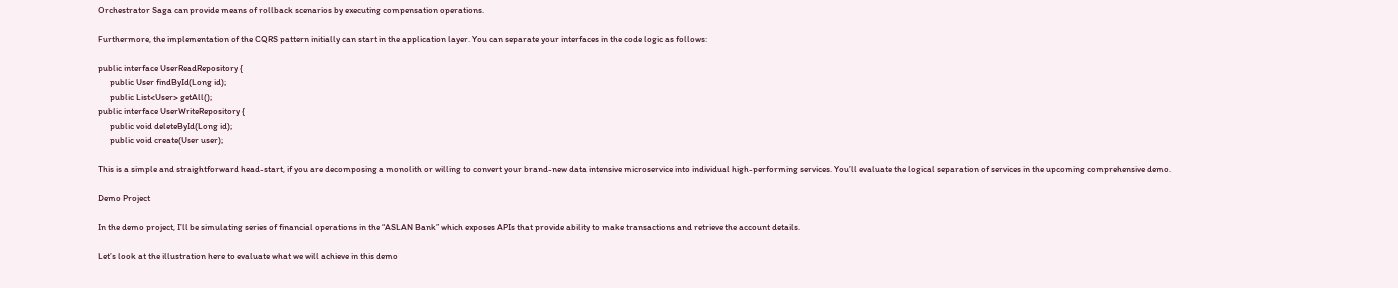Orchestrator Saga can provide means of rollback scenarios by executing compensation operations.

Furthermore, the implementation of the CQRS pattern initially can start in the application layer. You can separate your interfaces in the code logic as follows:

public interface UserReadRepository {
      public User findById(Long id);
      public List<User> getAll();
public interface UserWriteRepository {
      public void deleteById(Long id);
      public void create(User user);

This is a simple and straightforward head-start, if you are decomposing a monolith or willing to convert your brand-new data intensive microservice into individual high-performing services. You’ll evaluate the logical separation of services in the upcoming comprehensive demo.

Demo Project

In the demo project, I’ll be simulating series of financial operations in the “ASLAN Bank” which exposes APIs that provide ability to make transactions and retrieve the account details.

Let’s look at the illustration here to evaluate what we will achieve in this demo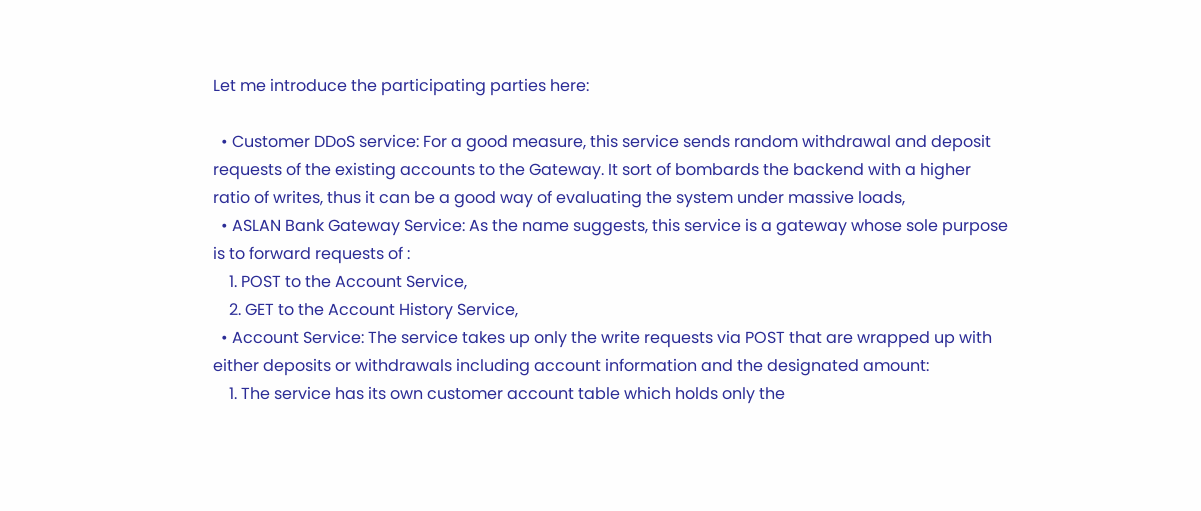Let me introduce the participating parties here:

  • Customer DDoS service: For a good measure, this service sends random withdrawal and deposit requests of the existing accounts to the Gateway. It sort of bombards the backend with a higher ratio of writes, thus it can be a good way of evaluating the system under massive loads,
  • ASLAN Bank Gateway Service: As the name suggests, this service is a gateway whose sole purpose is to forward requests of :
    1. POST to the Account Service,
    2. GET to the Account History Service,
  • Account Service: The service takes up only the write requests via POST that are wrapped up with either deposits or withdrawals including account information and the designated amount:
    1. The service has its own customer account table which holds only the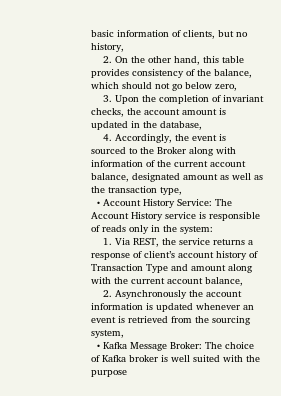basic information of clients, but no history,
    2. On the other hand, this table provides consistency of the balance, which should not go below zero,
    3. Upon the completion of invariant checks, the account amount is updated in the database,
    4. Accordingly, the event is sourced to the Broker along with information of the current account balance, designated amount as well as the transaction type,
  • Account History Service: The Account History service is responsible of reads only in the system:
    1. Via REST, the service returns a response of client’s account history of Transaction Type and amount along with the current account balance,
    2. Asynchronously the account information is updated whenever an event is retrieved from the sourcing system,
  • Kafka Message Broker: The choice of Kafka broker is well suited with the purpose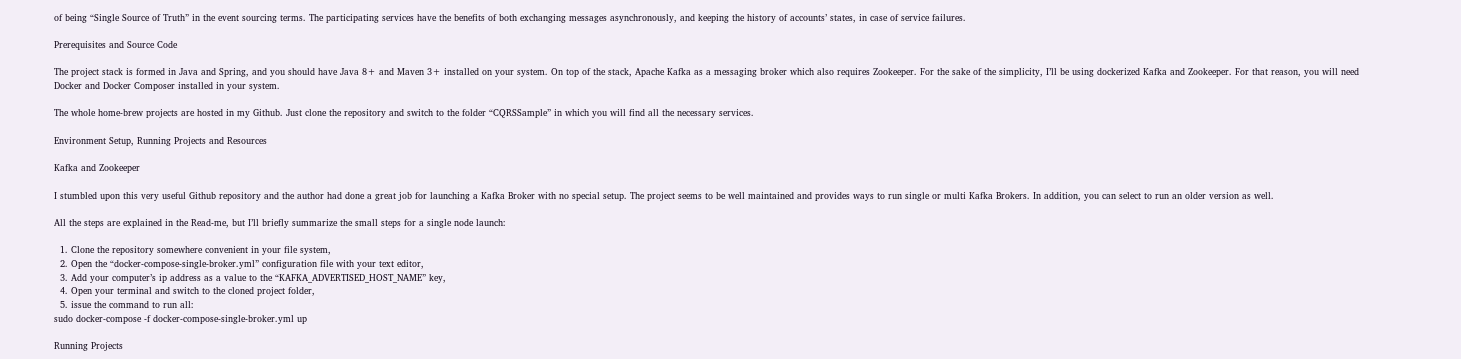of being “Single Source of Truth” in the event sourcing terms. The participating services have the benefits of both exchanging messages asynchronously, and keeping the history of accounts’ states, in case of service failures.

Prerequisites and Source Code

The project stack is formed in Java and Spring, and you should have Java 8+ and Maven 3+ installed on your system. On top of the stack, Apache Kafka as a messaging broker which also requires Zookeeper. For the sake of the simplicity, I’ll be using dockerized Kafka and Zookeeper. For that reason, you will need Docker and Docker Composer installed in your system.

The whole home-brew projects are hosted in my Github. Just clone the repository and switch to the folder “CQRSSample” in which you will find all the necessary services.

Environment Setup, Running Projects and Resources

Kafka and Zookeeper

I stumbled upon this very useful Github repository and the author had done a great job for launching a Kafka Broker with no special setup. The project seems to be well maintained and provides ways to run single or multi Kafka Brokers. In addition, you can select to run an older version as well.

All the steps are explained in the Read-me, but I’ll briefly summarize the small steps for a single node launch:

  1. Clone the repository somewhere convenient in your file system,
  2. Open the “docker-compose-single-broker.yml” configuration file with your text editor,
  3. Add your computer’s ip address as a value to the “KAFKA_ADVERTISED_HOST_NAME” key,
  4. Open your terminal and switch to the cloned project folder,
  5. issue the command to run all:
sudo docker-compose -f docker-compose-single-broker.yml up

Running Projects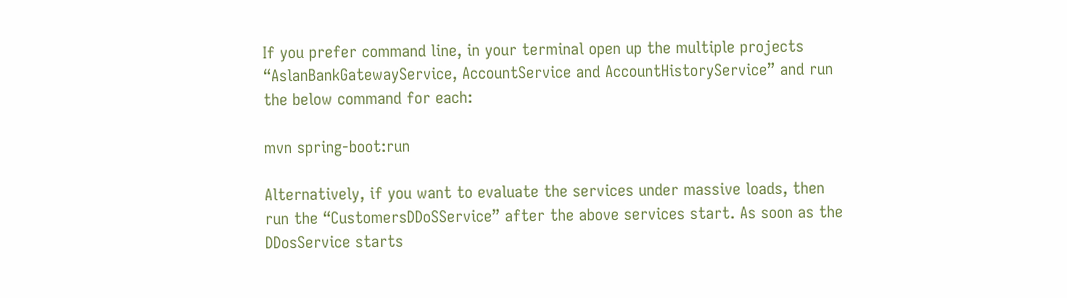If you prefer command line, in your terminal open up the multiple projects “AslanBankGatewayService, AccountService and AccountHistoryService” and run the below command for each:

mvn spring-boot:run

Alternatively, if you want to evaluate the services under massive loads, then run the “CustomersDDoSService” after the above services start. As soon as the DDosService starts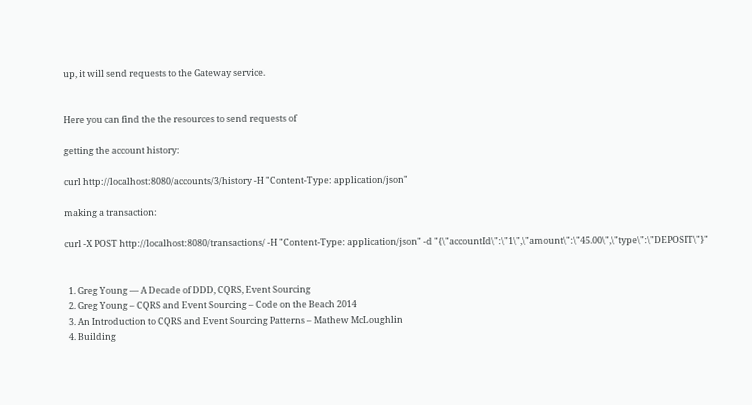up, it will send requests to the Gateway service.


Here you can find the the resources to send requests of

getting the account history:

curl http://localhost:8080/accounts/3/history -H "Content-Type: application/json"

making a transaction:

curl -X POST http://localhost:8080/transactions/ -H "Content-Type: application/json" -d "{\"accountId\":\"1\",\"amount\":\"45.00\",\"type\":\"DEPOSIT\"}"


  1. Greg Young — A Decade of DDD, CQRS, Event Sourcing
  2. Greg Young – CQRS and Event Sourcing – Code on the Beach 2014
  3. An Introduction to CQRS and Event Sourcing Patterns – Mathew McLoughlin
  4. Building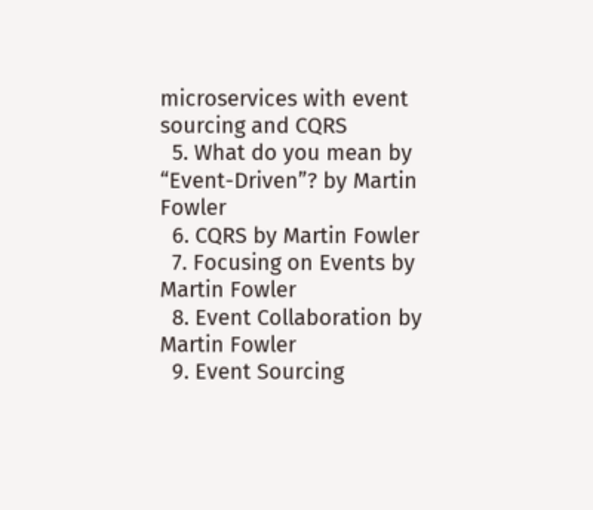microservices with event sourcing and CQRS
  5. What do you mean by “Event-Driven”? by Martin Fowler
  6. CQRS by Martin Fowler
  7. Focusing on Events by Martin Fowler
  8. Event Collaboration by Martin Fowler
  9. Event Sourcing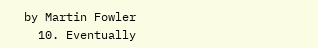by Martin Fowler
  10. Eventually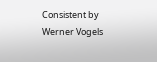Consistent by Werner Vogels